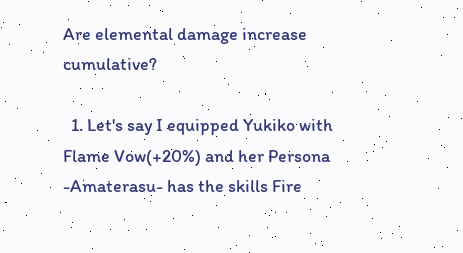Are elemental damage increase cumulative?

  1. Let's say I equipped Yukiko with Flame Vow(+20%) and her Persona -Amaterasu- has the skills Fire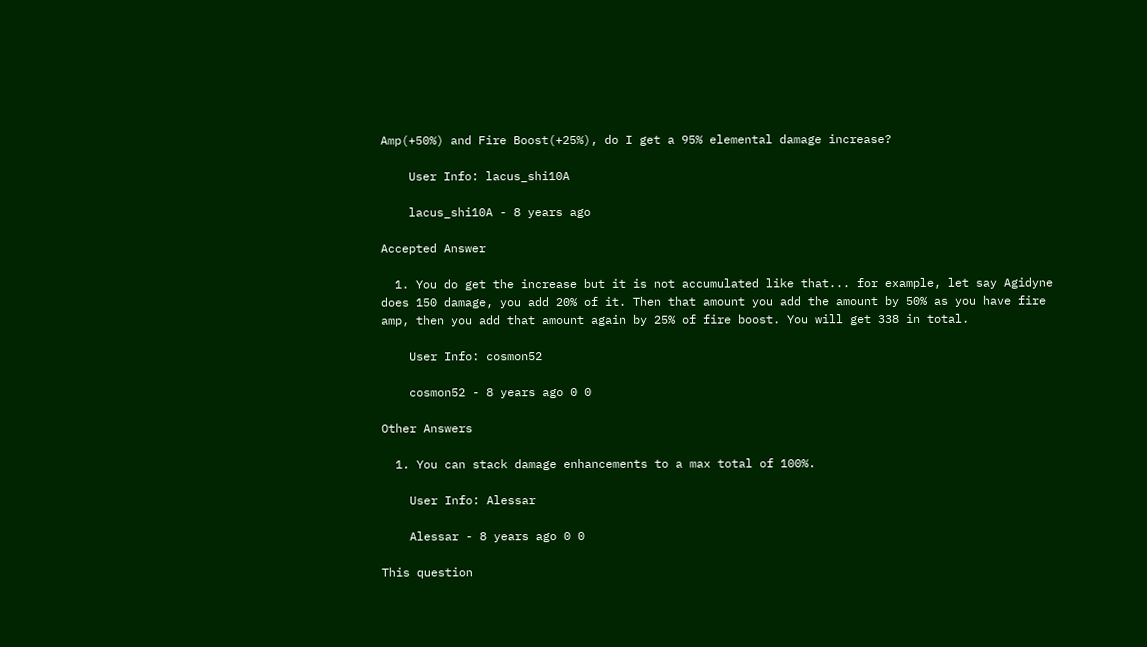Amp(+50%) and Fire Boost(+25%), do I get a 95% elemental damage increase?

    User Info: lacus_shi10A

    lacus_shi10A - 8 years ago

Accepted Answer

  1. You do get the increase but it is not accumulated like that... for example, let say Agidyne does 150 damage, you add 20% of it. Then that amount you add the amount by 50% as you have fire amp, then you add that amount again by 25% of fire boost. You will get 338 in total.

    User Info: cosmon52

    cosmon52 - 8 years ago 0 0

Other Answers

  1. You can stack damage enhancements to a max total of 100%.

    User Info: Alessar

    Alessar - 8 years ago 0 0

This question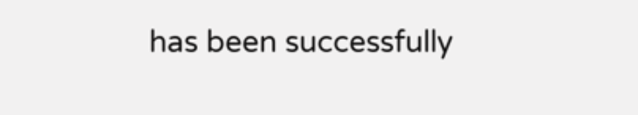has been successfully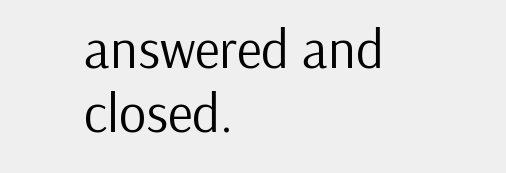answered and closed.